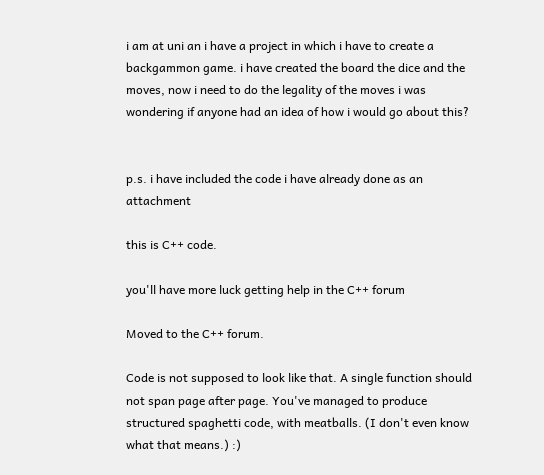i am at uni an i have a project in which i have to create a backgammon game. i have created the board the dice and the moves, now i need to do the legality of the moves i was wondering if anyone had an idea of how i would go about this?


p.s. i have included the code i have already done as an attachment

this is C++ code.

you'll have more luck getting help in the C++ forum

Moved to the C++ forum.

Code is not supposed to look like that. A single function should not span page after page. You've managed to produce structured spaghetti code, with meatballs. (I don't even know what that means.) :)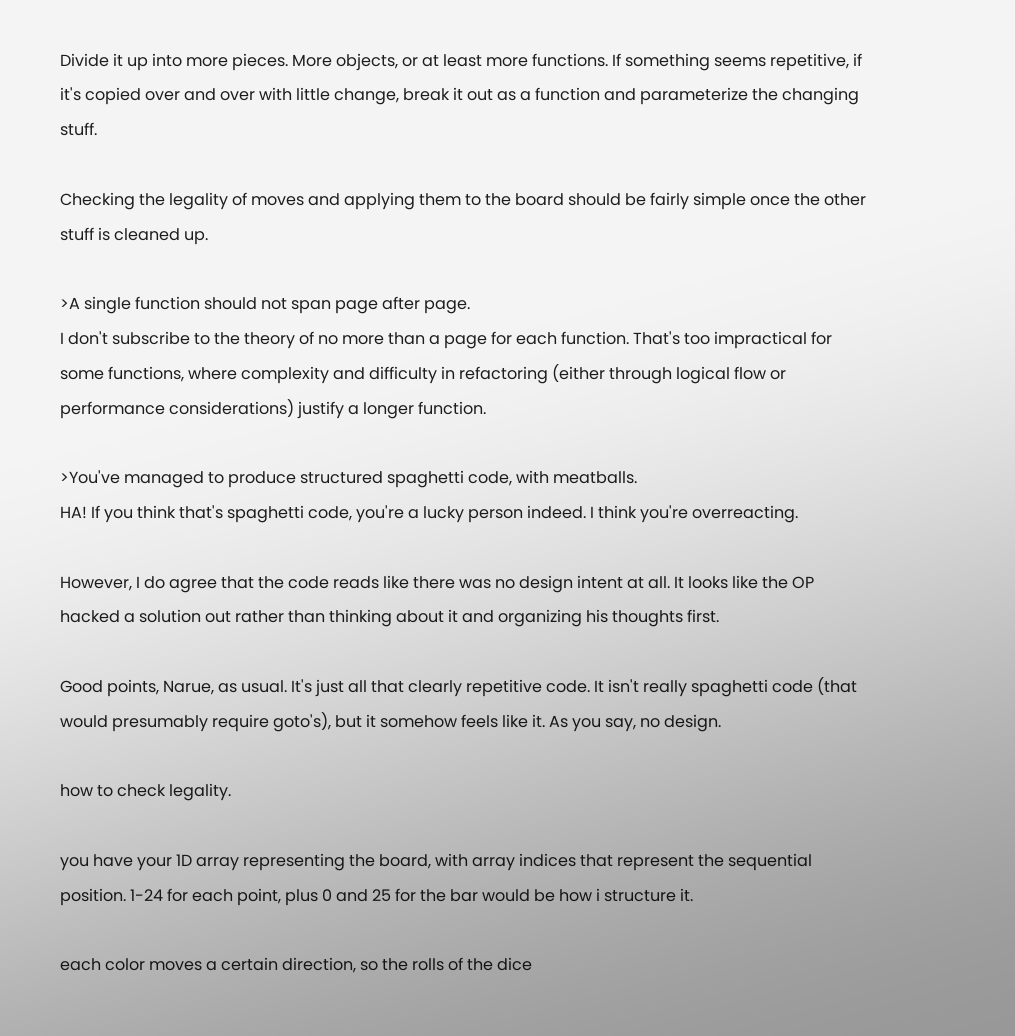Divide it up into more pieces. More objects, or at least more functions. If something seems repetitive, if it's copied over and over with little change, break it out as a function and parameterize the changing stuff.

Checking the legality of moves and applying them to the board should be fairly simple once the other stuff is cleaned up.

>A single function should not span page after page.
I don't subscribe to the theory of no more than a page for each function. That's too impractical for some functions, where complexity and difficulty in refactoring (either through logical flow or performance considerations) justify a longer function.

>You've managed to produce structured spaghetti code, with meatballs.
HA! If you think that's spaghetti code, you're a lucky person indeed. I think you're overreacting.

However, I do agree that the code reads like there was no design intent at all. It looks like the OP hacked a solution out rather than thinking about it and organizing his thoughts first.

Good points, Narue, as usual. It's just all that clearly repetitive code. It isn't really spaghetti code (that would presumably require goto's), but it somehow feels like it. As you say, no design.

how to check legality.

you have your 1D array representing the board, with array indices that represent the sequential position. 1-24 for each point, plus 0 and 25 for the bar would be how i structure it.

each color moves a certain direction, so the rolls of the dice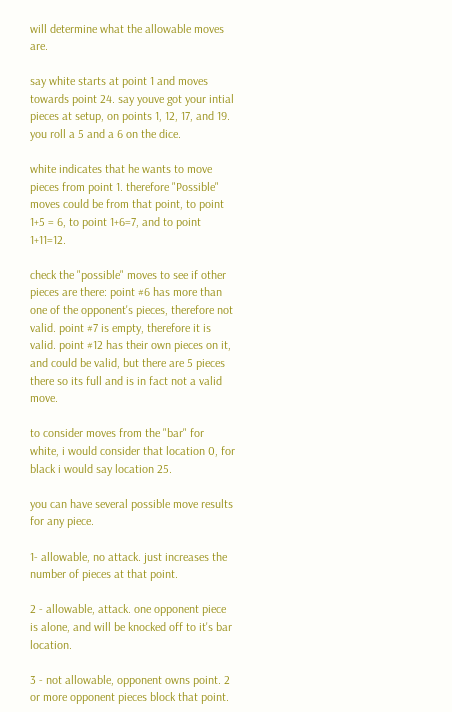will determine what the allowable moves are.

say white starts at point 1 and moves towards point 24. say youve got your intial pieces at setup, on points 1, 12, 17, and 19. you roll a 5 and a 6 on the dice.

white indicates that he wants to move pieces from point 1. therefore "Possible" moves could be from that point, to point 1+5 = 6, to point 1+6=7, and to point 1+11=12.

check the "possible" moves to see if other pieces are there: point #6 has more than one of the opponent's pieces, therefore not valid. point #7 is empty, therefore it is valid. point #12 has their own pieces on it, and could be valid, but there are 5 pieces there so its full and is in fact not a valid move.

to consider moves from the "bar" for white, i would consider that location 0, for black i would say location 25.

you can have several possible move results for any piece.

1- allowable, no attack. just increases the number of pieces at that point.

2 - allowable, attack. one opponent piece is alone, and will be knocked off to it's bar location.

3 - not allowable, opponent owns point. 2 or more opponent pieces block that point.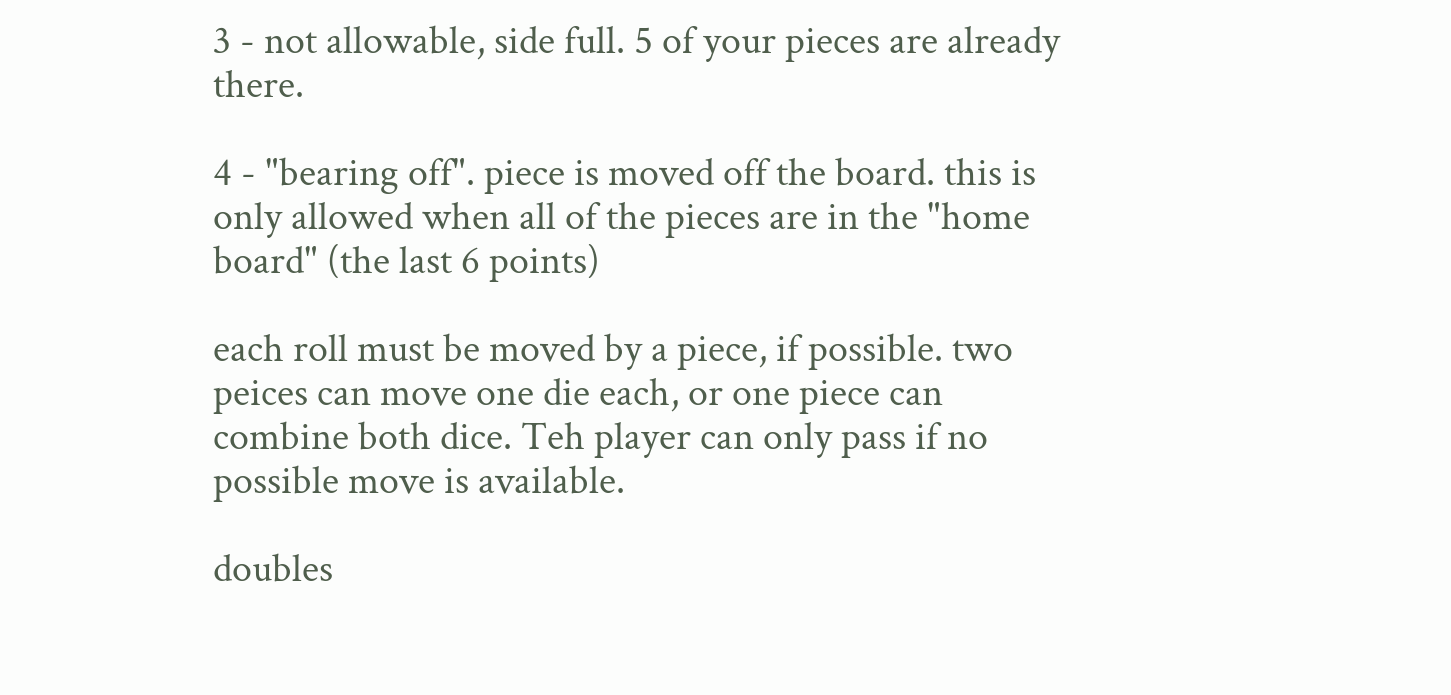3 - not allowable, side full. 5 of your pieces are already there.

4 - "bearing off". piece is moved off the board. this is only allowed when all of the pieces are in the "home board" (the last 6 points)

each roll must be moved by a piece, if possible. two peices can move one die each, or one piece can combine both dice. Teh player can only pass if no possible move is available.

doubles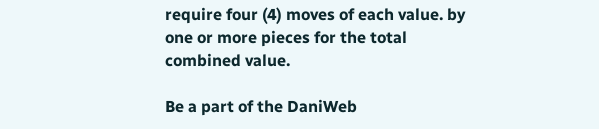require four (4) moves of each value. by one or more pieces for the total combined value.

Be a part of the DaniWeb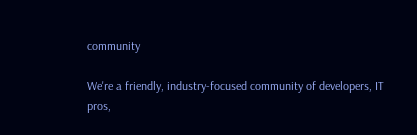community

We're a friendly, industry-focused community of developers, IT pros,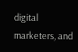digital marketers, and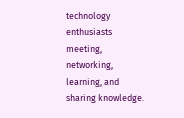technology enthusiasts meeting, networking, learning, and sharing knowledge.